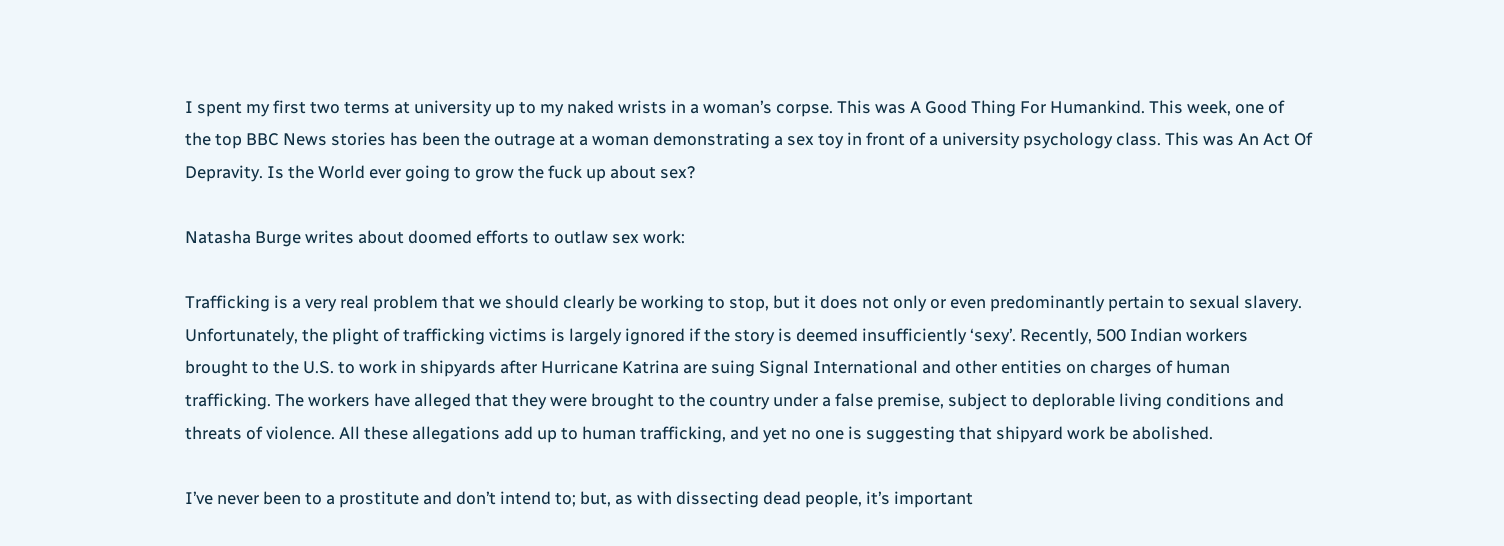I spent my first two terms at university up to my naked wrists in a woman’s corpse. This was A Good Thing For Humankind. This week, one of the top BBC News stories has been the outrage at a woman demonstrating a sex toy in front of a university psychology class. This was An Act Of Depravity. Is the World ever going to grow the fuck up about sex?

Natasha Burge writes about doomed efforts to outlaw sex work:

Trafficking is a very real problem that we should clearly be working to stop, but it does not only or even predominantly pertain to sexual slavery. Unfortunately, the plight of trafficking victims is largely ignored if the story is deemed insufficiently ‘sexy’. Recently, 500 Indian workers brought to the U.S. to work in shipyards after Hurricane Katrina are suing Signal International and other entities on charges of human trafficking. The workers have alleged that they were brought to the country under a false premise, subject to deplorable living conditions and threats of violence. All these allegations add up to human trafficking, and yet no one is suggesting that shipyard work be abolished.

I’ve never been to a prostitute and don’t intend to; but, as with dissecting dead people, it’s important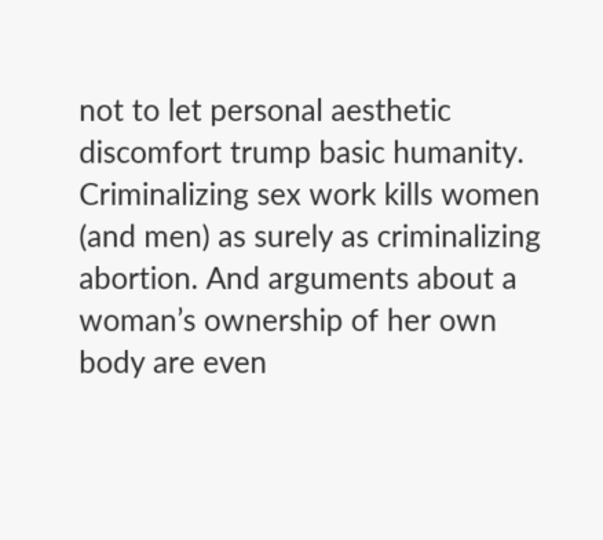not to let personal aesthetic discomfort trump basic humanity. Criminalizing sex work kills women (and men) as surely as criminalizing abortion. And arguments about a woman’s ownership of her own body are even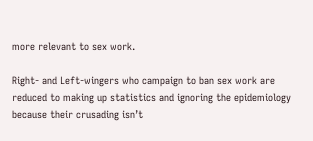more relevant to sex work.

Right- and Left-wingers who campaign to ban sex work are reduced to making up statistics and ignoring the epidemiology because their crusading isn’t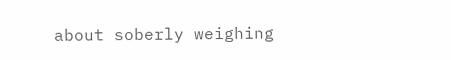about soberly weighing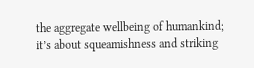the aggregate wellbeing of humankind; it’s about squeamishness and striking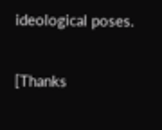ideological poses.

[Thanks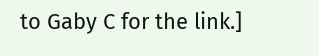to Gaby C for the link.]